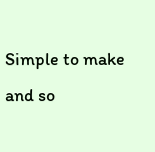Simple to make and so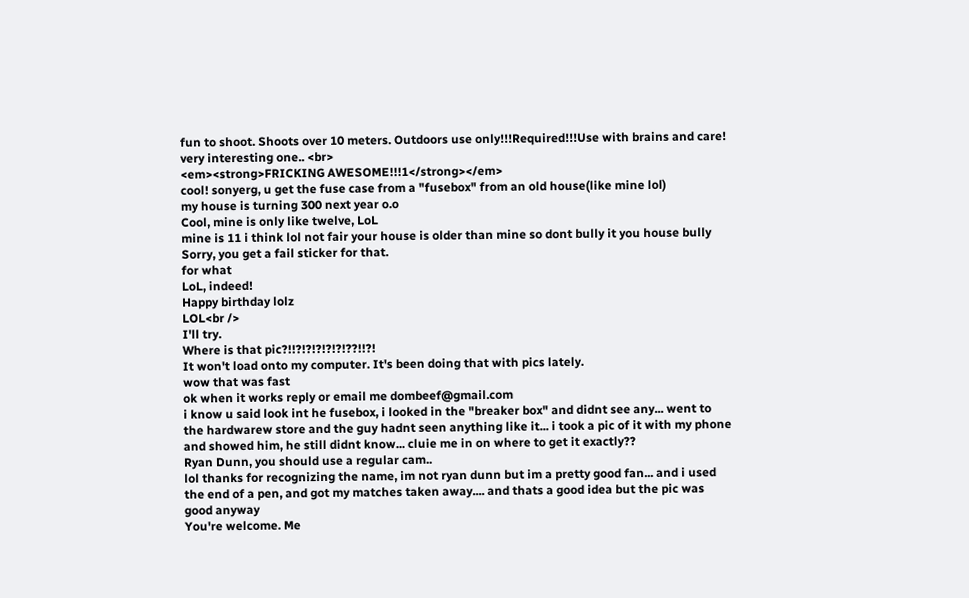fun to shoot. Shoots over 10 meters. Outdoors use only!!!Required!!!Use with brains and care!
very interesting one.. <br>
<em><strong>FRICKING AWESOME!!!1</strong></em>
cool! sonyerg, u get the fuse case from a "fusebox" from an old house(like mine lol)
my house is turning 300 next year o.o
Cool, mine is only like twelve, LoL
mine is 11 i think lol not fair your house is older than mine so dont bully it you house bully
Sorry, you get a fail sticker for that.
for what
LoL, indeed!
Happy birthday lolz
LOL<br />
I'll try.
Where is that pic?!!?!?!?!?!?!??!!?!
It won't load onto my computer. It's been doing that with pics lately.
wow that was fast
ok when it works reply or email me dombeef@gmail.com
i know u said look int he fusebox, i looked in the "breaker box" and didnt see any... went to the hardwarew store and the guy hadnt seen anything like it... i took a pic of it with my phone and showed him, he still didnt know... cluie me in on where to get it exactly??
Ryan Dunn, you should use a regular cam..
lol thanks for recognizing the name, im not ryan dunn but im a pretty good fan... and i used the end of a pen, and got my matches taken away.... and thats a good idea but the pic was good anyway
You're welcome. Me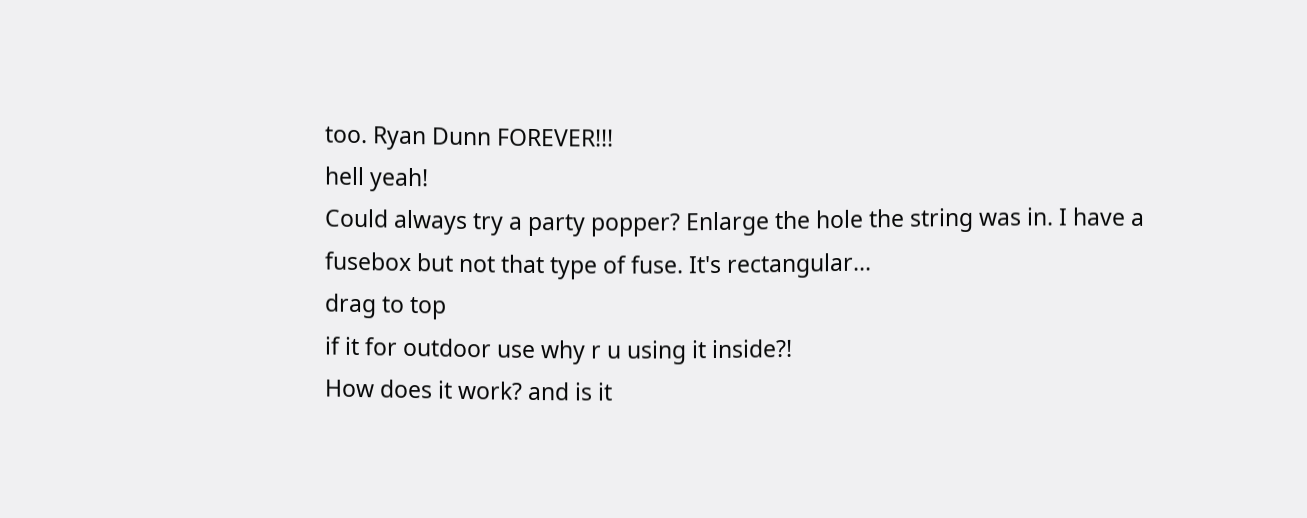too. Ryan Dunn FOREVER!!!
hell yeah!
Could always try a party popper? Enlarge the hole the string was in. I have a fusebox but not that type of fuse. It's rectangular...
drag to top
if it for outdoor use why r u using it inside?!
How does it work? and is it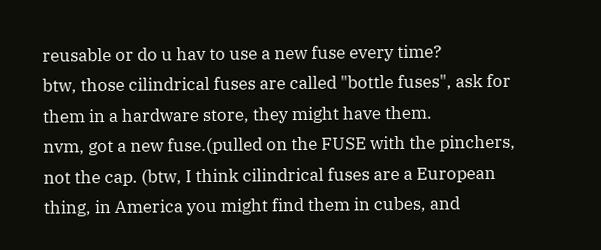reusable or do u hav to use a new fuse every time?
btw, those cilindrical fuses are called "bottle fuses", ask for them in a hardware store, they might have them.
nvm, got a new fuse.(pulled on the FUSE with the pinchers, not the cap. (btw, I think cilindrical fuses are a European thing, in America you might find them in cubes, and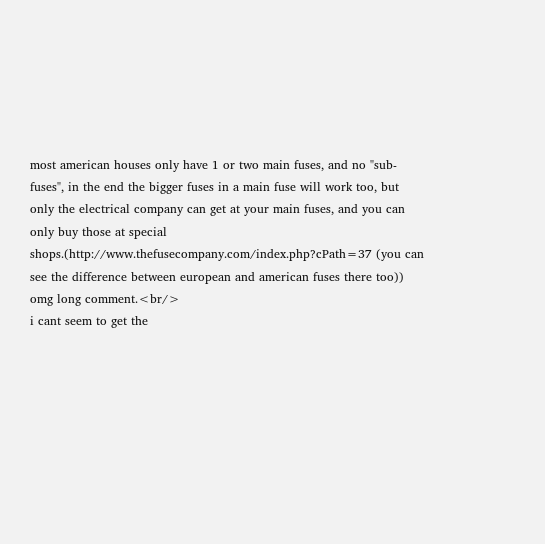most american houses only have 1 or two main fuses, and no "sub-fuses", in the end the bigger fuses in a main fuse will work too, but only the electrical company can get at your main fuses, and you can only buy those at special shops.(http://www.thefusecompany.com/index.php?cPath=37 (you can see the difference between european and american fuses there too)) omg long comment.<br/>
i cant seem to get the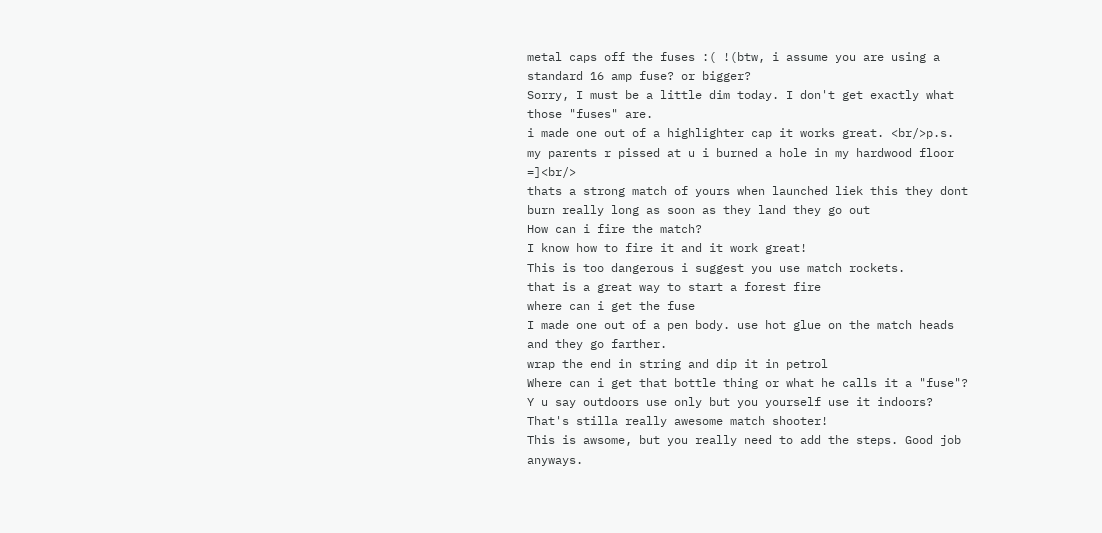metal caps off the fuses :( !(btw, i assume you are using a standard 16 amp fuse? or bigger?
Sorry, I must be a little dim today. I don't get exactly what those "fuses" are.
i made one out of a highlighter cap it works great. <br/>p.s. my parents r pissed at u i burned a hole in my hardwood floor =]<br/>
thats a strong match of yours when launched liek this they dont burn really long as soon as they land they go out
How can i fire the match?
I know how to fire it and it work great!
This is too dangerous i suggest you use match rockets.
that is a great way to start a forest fire
where can i get the fuse
I made one out of a pen body. use hot glue on the match heads and they go farther.
wrap the end in string and dip it in petrol
Where can i get that bottle thing or what he calls it a "fuse"?
Y u say outdoors use only but you yourself use it indoors? That's stilla really awesome match shooter!
This is awsome, but you really need to add the steps. Good job anyways.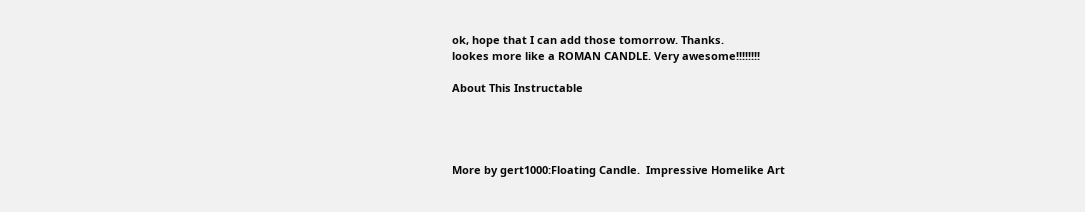ok, hope that I can add those tomorrow. Thanks.
lookes more like a ROMAN CANDLE. Very awesome!!!!!!!!

About This Instructable




More by gert1000:Floating Candle.  Impressive Homelike Art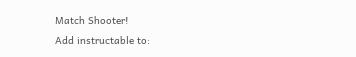Match Shooter!
Add instructable to: